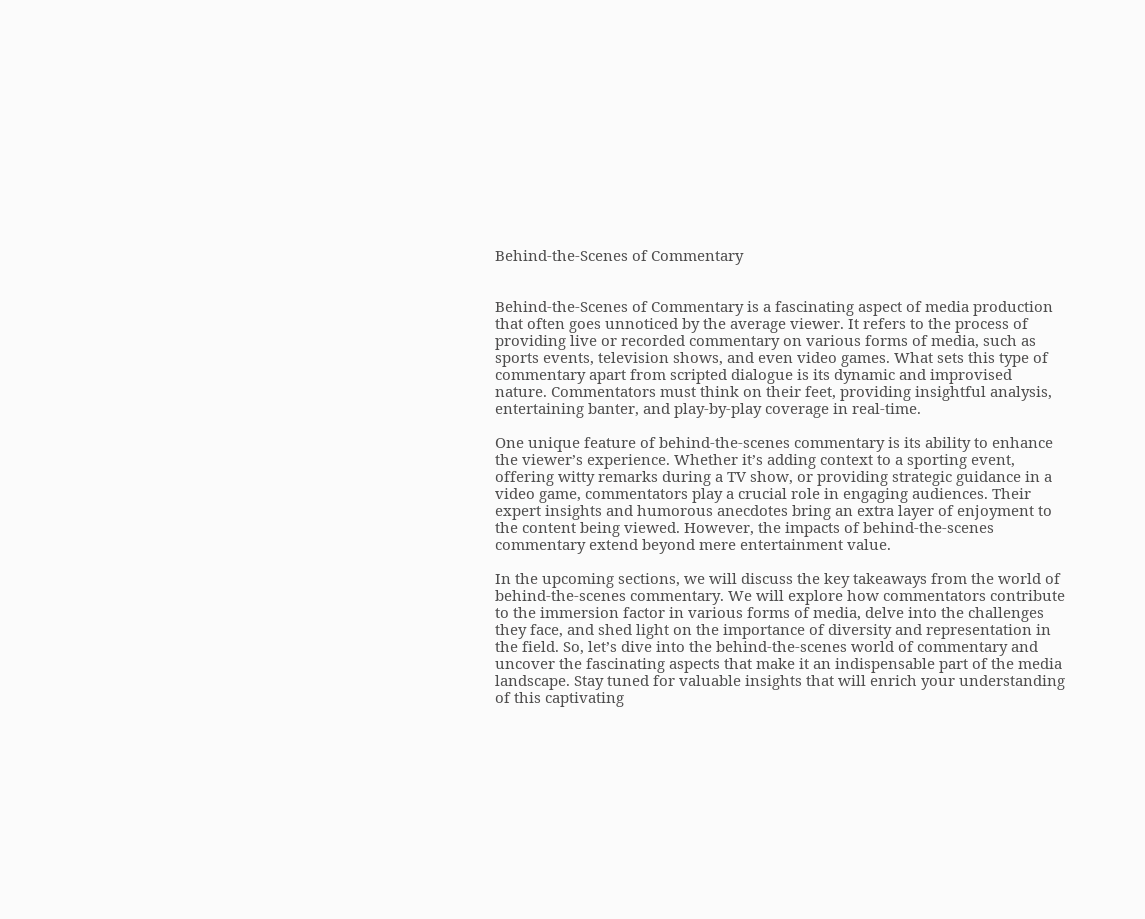Behind-the-Scenes of Commentary


Behind-the-Scenes of Commentary is a fascinating aspect of media production that often goes unnoticed by the average viewer. It refers to the process of providing live or recorded commentary on various forms of media, such as sports events, television shows, and even video games. What sets this type of commentary apart from scripted dialogue is its dynamic and improvised nature. Commentators must think on their feet, providing insightful analysis, entertaining banter, and play-by-play coverage in real-time.

One unique feature of behind-the-scenes commentary is its ability to enhance the viewer’s experience. Whether it’s adding context to a sporting event, offering witty remarks during a TV show, or providing strategic guidance in a video game, commentators play a crucial role in engaging audiences. Their expert insights and humorous anecdotes bring an extra layer of enjoyment to the content being viewed. However, the impacts of behind-the-scenes commentary extend beyond mere entertainment value.

In the upcoming sections, we will discuss the key takeaways from the world of behind-the-scenes commentary. We will explore how commentators contribute to the immersion factor in various forms of media, delve into the challenges they face, and shed light on the importance of diversity and representation in the field. So, let’s dive into the behind-the-scenes world of commentary and uncover the fascinating aspects that make it an indispensable part of the media landscape. Stay tuned for valuable insights that will enrich your understanding of this captivating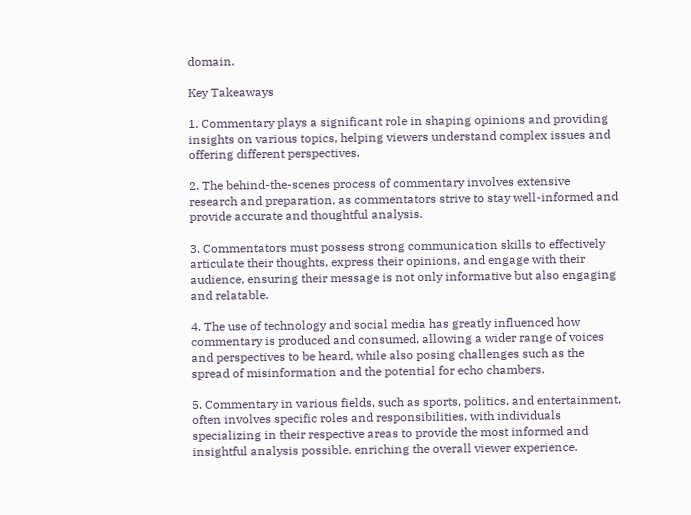domain.

Key Takeaways

1. Commentary plays a significant role in shaping opinions and providing insights on various topics, helping viewers understand complex issues and offering different perspectives.

2. The behind-the-scenes process of commentary involves extensive research and preparation, as commentators strive to stay well-informed and provide accurate and thoughtful analysis.

3. Commentators must possess strong communication skills to effectively articulate their thoughts, express their opinions, and engage with their audience, ensuring their message is not only informative but also engaging and relatable.

4. The use of technology and social media has greatly influenced how commentary is produced and consumed, allowing a wider range of voices and perspectives to be heard, while also posing challenges such as the spread of misinformation and the potential for echo chambers.

5. Commentary in various fields, such as sports, politics, and entertainment, often involves specific roles and responsibilities, with individuals specializing in their respective areas to provide the most informed and insightful analysis possible, enriching the overall viewer experience.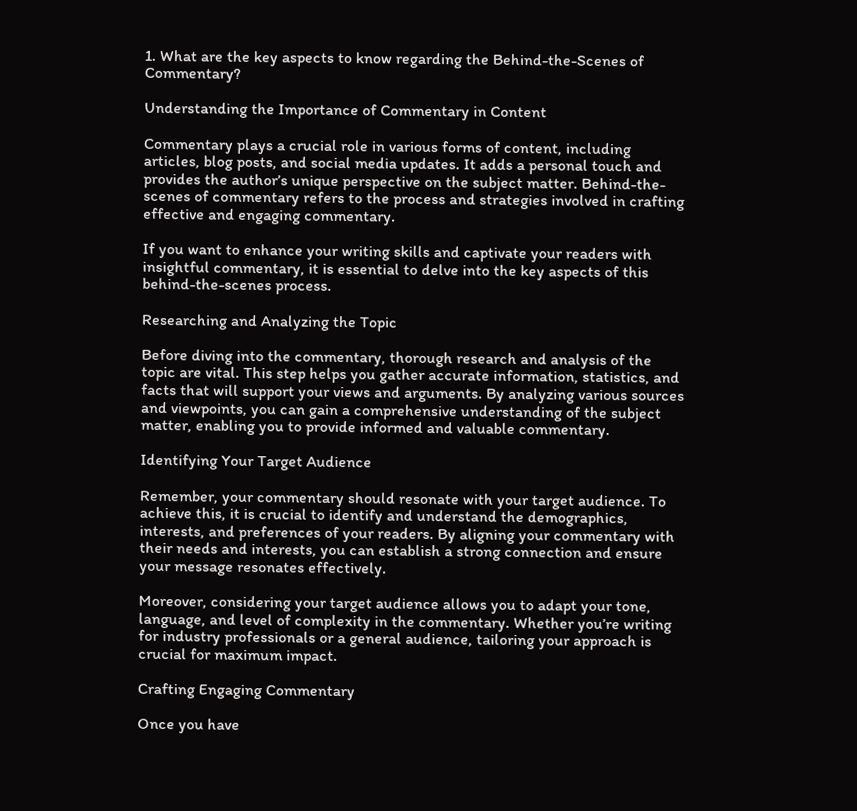1. What are the key aspects to know regarding the Behind-the-Scenes of Commentary?

Understanding the Importance of Commentary in Content

Commentary plays a crucial role in various forms of content, including articles, blog posts, and social media updates. It adds a personal touch and provides the author’s unique perspective on the subject matter. Behind-the-scenes of commentary refers to the process and strategies involved in crafting effective and engaging commentary.

If you want to enhance your writing skills and captivate your readers with insightful commentary, it is essential to delve into the key aspects of this behind-the-scenes process.

Researching and Analyzing the Topic

Before diving into the commentary, thorough research and analysis of the topic are vital. This step helps you gather accurate information, statistics, and facts that will support your views and arguments. By analyzing various sources and viewpoints, you can gain a comprehensive understanding of the subject matter, enabling you to provide informed and valuable commentary.

Identifying Your Target Audience

Remember, your commentary should resonate with your target audience. To achieve this, it is crucial to identify and understand the demographics, interests, and preferences of your readers. By aligning your commentary with their needs and interests, you can establish a strong connection and ensure your message resonates effectively.

Moreover, considering your target audience allows you to adapt your tone, language, and level of complexity in the commentary. Whether you’re writing for industry professionals or a general audience, tailoring your approach is crucial for maximum impact.

Crafting Engaging Commentary

Once you have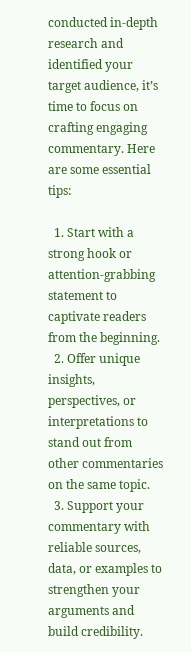conducted in-depth research and identified your target audience, it’s time to focus on crafting engaging commentary. Here are some essential tips:

  1. Start with a strong hook or attention-grabbing statement to captivate readers from the beginning.
  2. Offer unique insights, perspectives, or interpretations to stand out from other commentaries on the same topic.
  3. Support your commentary with reliable sources, data, or examples to strengthen your arguments and build credibility.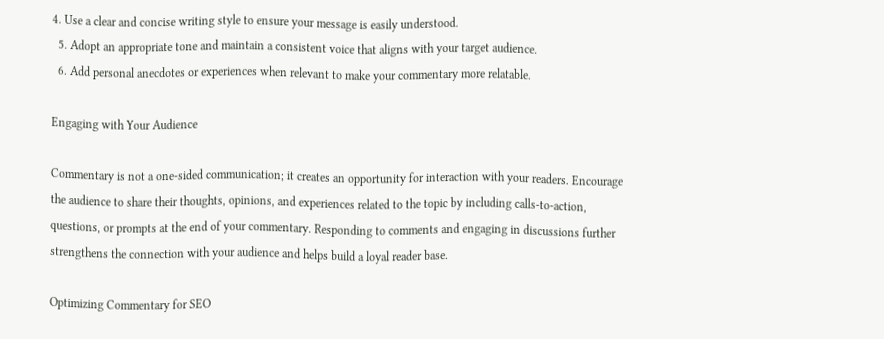4. Use a clear and concise writing style to ensure your message is easily understood.
  5. Adopt an appropriate tone and maintain a consistent voice that aligns with your target audience.
  6. Add personal anecdotes or experiences when relevant to make your commentary more relatable.

Engaging with Your Audience

Commentary is not a one-sided communication; it creates an opportunity for interaction with your readers. Encourage the audience to share their thoughts, opinions, and experiences related to the topic by including calls-to-action, questions, or prompts at the end of your commentary. Responding to comments and engaging in discussions further strengthens the connection with your audience and helps build a loyal reader base.

Optimizing Commentary for SEO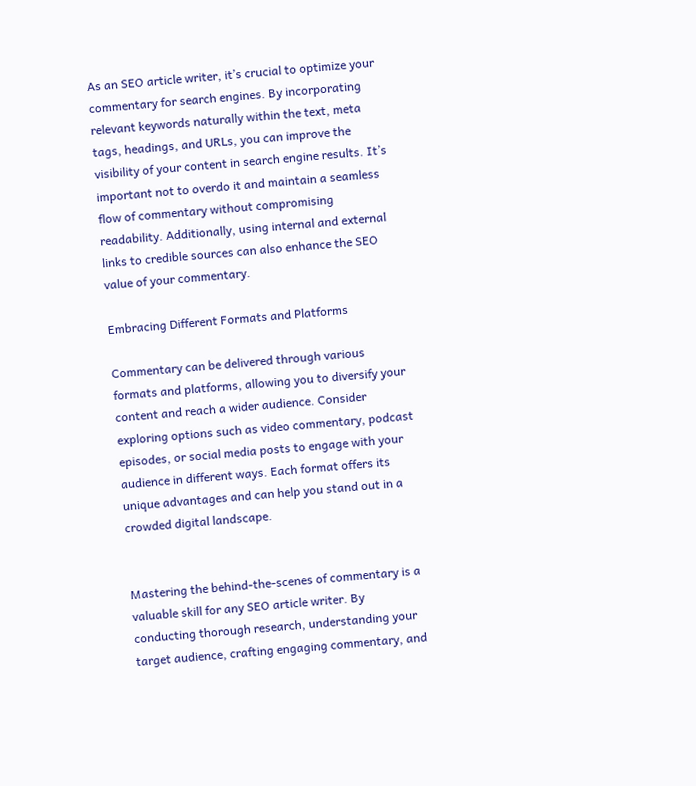As an SEO article writer, it’s crucial to optimize your commentary for search engines. By incorporating relevant keywords naturally within the text, meta tags, headings, and URLs, you can improve the visibility of your content in search engine results. It’s important not to overdo it and maintain a seamless flow of commentary without compromising readability. Additionally, using internal and external links to credible sources can also enhance the SEO value of your commentary.

Embracing Different Formats and Platforms

Commentary can be delivered through various formats and platforms, allowing you to diversify your content and reach a wider audience. Consider exploring options such as video commentary, podcast episodes, or social media posts to engage with your audience in different ways. Each format offers its unique advantages and can help you stand out in a crowded digital landscape.


Mastering the behind-the-scenes of commentary is a valuable skill for any SEO article writer. By conducting thorough research, understanding your target audience, crafting engaging commentary, and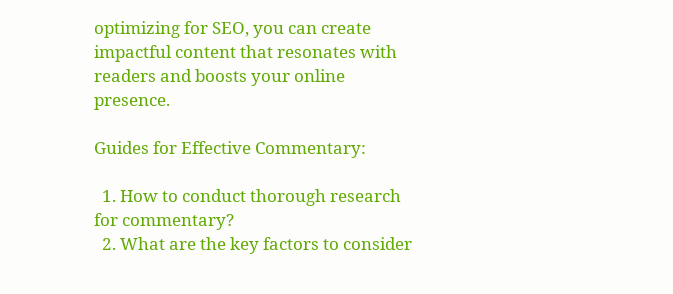optimizing for SEO, you can create impactful content that resonates with readers and boosts your online presence.

Guides for Effective Commentary:

  1. How to conduct thorough research for commentary?
  2. What are the key factors to consider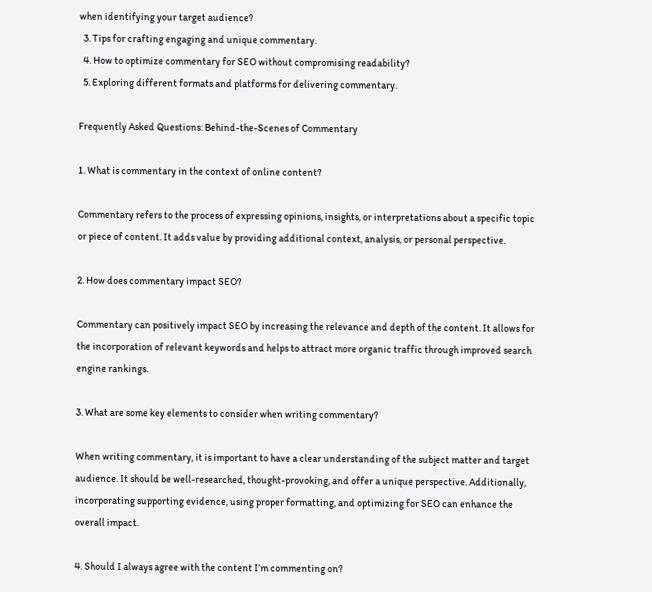when identifying your target audience?
  3. Tips for crafting engaging and unique commentary.
  4. How to optimize commentary for SEO without compromising readability?
  5. Exploring different formats and platforms for delivering commentary.

Frequently Asked Questions: Behind-the-Scenes of Commentary

1. What is commentary in the context of online content?

Commentary refers to the process of expressing opinions, insights, or interpretations about a specific topic or piece of content. It adds value by providing additional context, analysis, or personal perspective.

2. How does commentary impact SEO?

Commentary can positively impact SEO by increasing the relevance and depth of the content. It allows for the incorporation of relevant keywords and helps to attract more organic traffic through improved search engine rankings.

3. What are some key elements to consider when writing commentary?

When writing commentary, it is important to have a clear understanding of the subject matter and target audience. It should be well-researched, thought-provoking, and offer a unique perspective. Additionally, incorporating supporting evidence, using proper formatting, and optimizing for SEO can enhance the overall impact.

4. Should I always agree with the content I’m commenting on?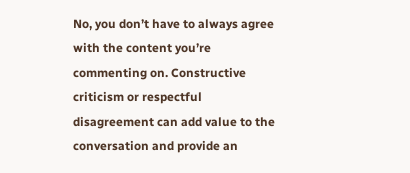No, you don’t have to always agree with the content you’re commenting on. Constructive criticism or respectful disagreement can add value to the conversation and provide an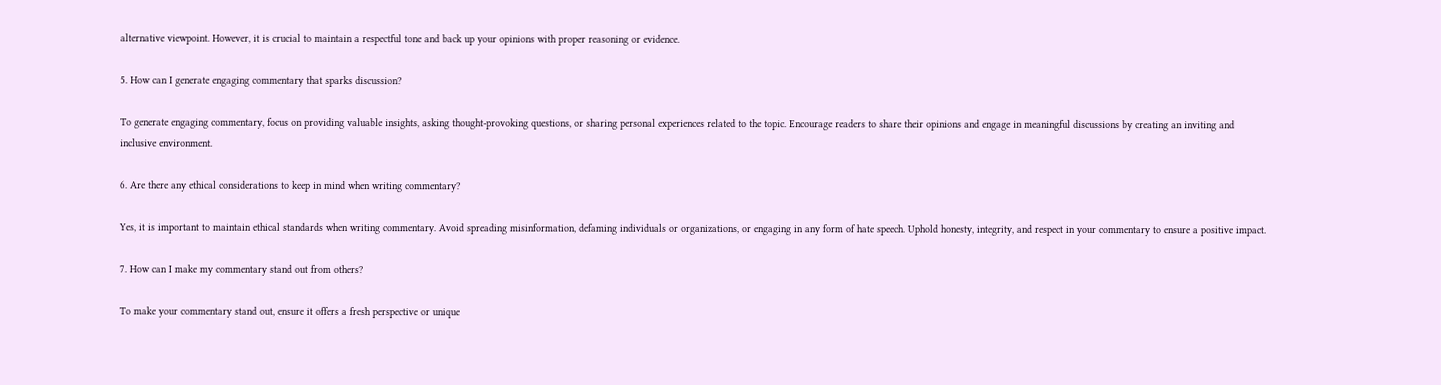alternative viewpoint. However, it is crucial to maintain a respectful tone and back up your opinions with proper reasoning or evidence.

5. How can I generate engaging commentary that sparks discussion?

To generate engaging commentary, focus on providing valuable insights, asking thought-provoking questions, or sharing personal experiences related to the topic. Encourage readers to share their opinions and engage in meaningful discussions by creating an inviting and inclusive environment.

6. Are there any ethical considerations to keep in mind when writing commentary?

Yes, it is important to maintain ethical standards when writing commentary. Avoid spreading misinformation, defaming individuals or organizations, or engaging in any form of hate speech. Uphold honesty, integrity, and respect in your commentary to ensure a positive impact.

7. How can I make my commentary stand out from others?

To make your commentary stand out, ensure it offers a fresh perspective or unique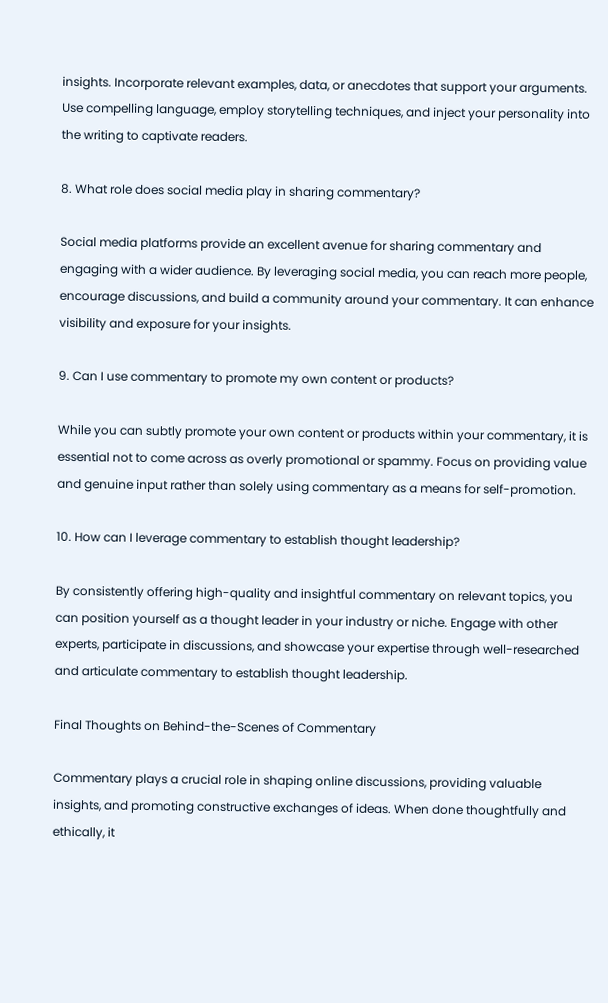insights. Incorporate relevant examples, data, or anecdotes that support your arguments. Use compelling language, employ storytelling techniques, and inject your personality into the writing to captivate readers.

8. What role does social media play in sharing commentary?

Social media platforms provide an excellent avenue for sharing commentary and engaging with a wider audience. By leveraging social media, you can reach more people, encourage discussions, and build a community around your commentary. It can enhance visibility and exposure for your insights.

9. Can I use commentary to promote my own content or products?

While you can subtly promote your own content or products within your commentary, it is essential not to come across as overly promotional or spammy. Focus on providing value and genuine input rather than solely using commentary as a means for self-promotion.

10. How can I leverage commentary to establish thought leadership?

By consistently offering high-quality and insightful commentary on relevant topics, you can position yourself as a thought leader in your industry or niche. Engage with other experts, participate in discussions, and showcase your expertise through well-researched and articulate commentary to establish thought leadership.

Final Thoughts on Behind-the-Scenes of Commentary

Commentary plays a crucial role in shaping online discussions, providing valuable insights, and promoting constructive exchanges of ideas. When done thoughtfully and ethically, it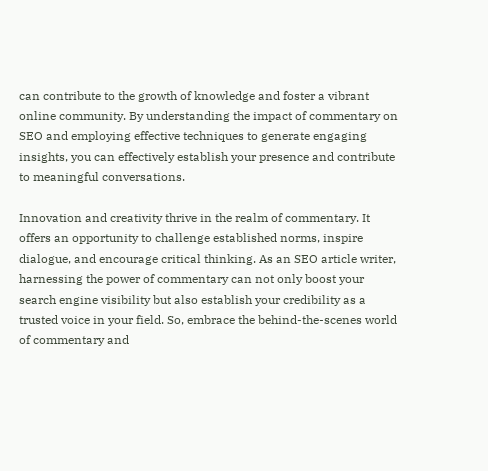can contribute to the growth of knowledge and foster a vibrant online community. By understanding the impact of commentary on SEO and employing effective techniques to generate engaging insights, you can effectively establish your presence and contribute to meaningful conversations.

Innovation and creativity thrive in the realm of commentary. It offers an opportunity to challenge established norms, inspire dialogue, and encourage critical thinking. As an SEO article writer, harnessing the power of commentary can not only boost your search engine visibility but also establish your credibility as a trusted voice in your field. So, embrace the behind-the-scenes world of commentary and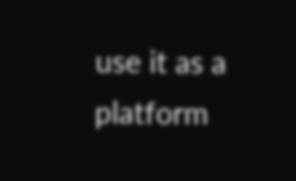use it as a platform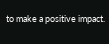to make a positive impact.